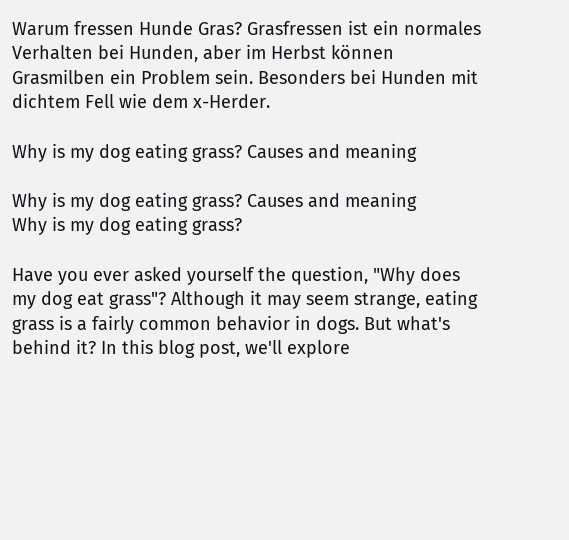Warum fressen Hunde Gras? Grasfressen ist ein normales Verhalten bei Hunden, aber im Herbst können Grasmilben ein Problem sein. Besonders bei Hunden mit dichtem Fell wie dem x-Herder.

Why is my dog eating grass? Causes and meaning

Why is my dog eating grass? Causes and meaning
Why is my dog eating grass?

Have you ever asked yourself the question, "Why does my dog eat grass"? Although it may seem strange, eating grass is a fairly common behavior in dogs. But what's behind it? In this blog post, we'll explore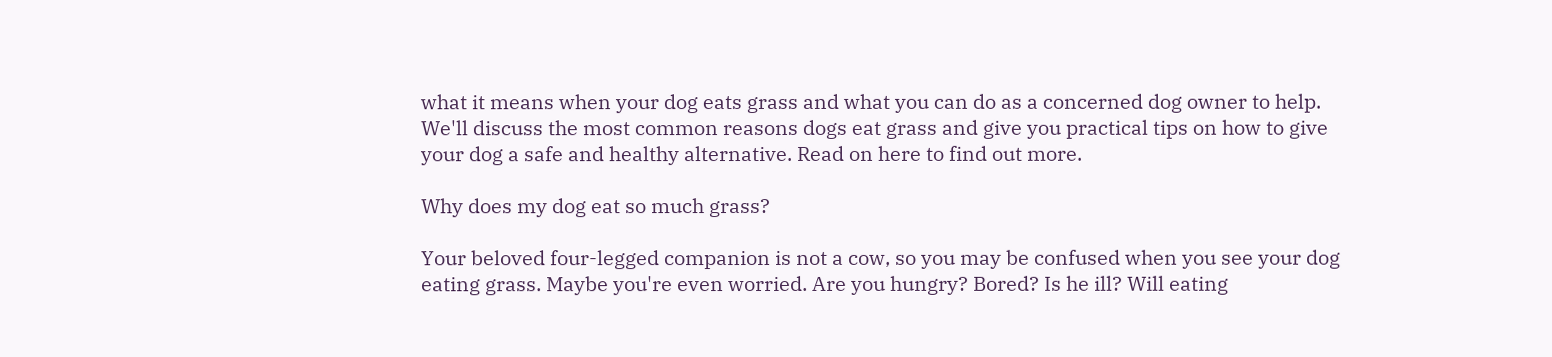what it means when your dog eats grass and what you can do as a concerned dog owner to help. We'll discuss the most common reasons dogs eat grass and give you practical tips on how to give your dog a safe and healthy alternative. Read on here to find out more.

Why does my dog eat so much grass?

Your beloved four-legged companion is not a cow, so you may be confused when you see your dog eating grass. Maybe you're even worried. Are you hungry? Bored? Is he ill? Will eating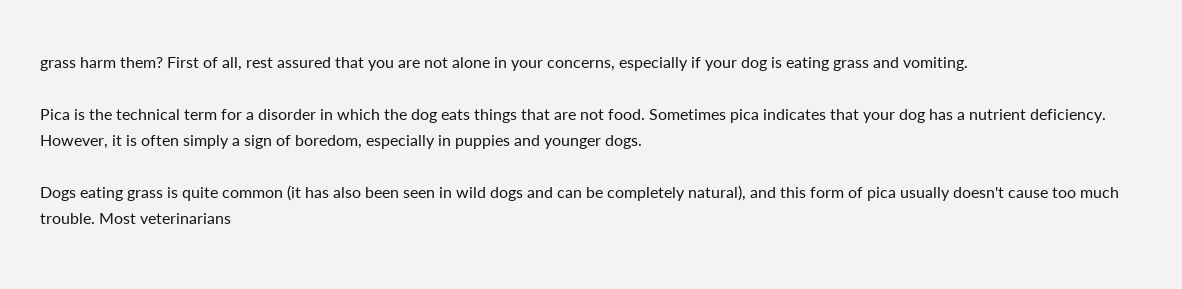grass harm them? First of all, rest assured that you are not alone in your concerns, especially if your dog is eating grass and vomiting.

Pica is the technical term for a disorder in which the dog eats things that are not food. Sometimes pica indicates that your dog has a nutrient deficiency. However, it is often simply a sign of boredom, especially in puppies and younger dogs.

Dogs eating grass is quite common (it has also been seen in wild dogs and can be completely natural), and this form of pica usually doesn't cause too much trouble. Most veterinarians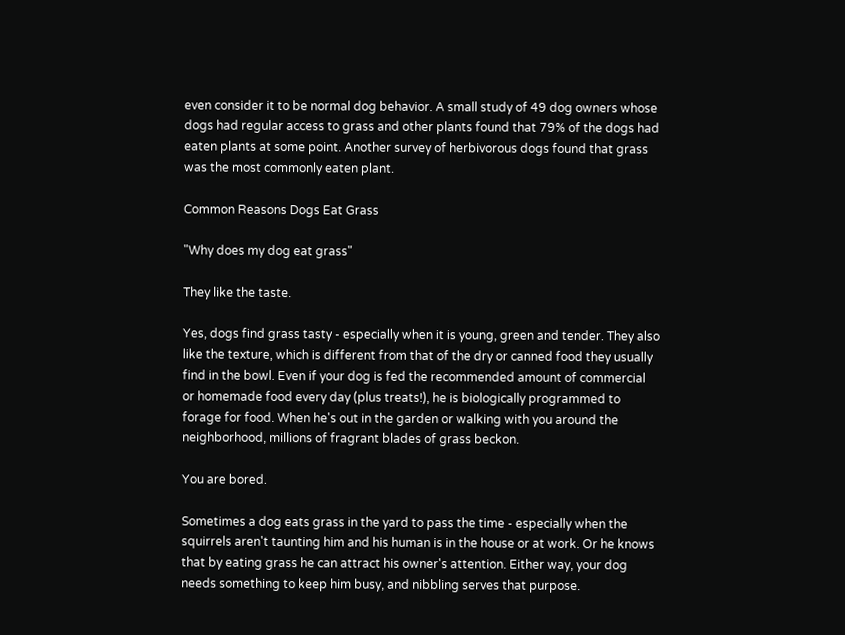even consider it to be normal dog behavior. A small study of 49 dog owners whose dogs had regular access to grass and other plants found that 79% of the dogs had eaten plants at some point. Another survey of herbivorous dogs found that grass was the most commonly eaten plant.

Common Reasons Dogs Eat Grass

"Why does my dog eat grass"

They like the taste.

Yes, dogs find grass tasty - especially when it is young, green and tender. They also like the texture, which is different from that of the dry or canned food they usually find in the bowl. Even if your dog is fed the recommended amount of commercial or homemade food every day (plus treats!), he is biologically programmed to forage for food. When he's out in the garden or walking with you around the neighborhood, millions of fragrant blades of grass beckon.

You are bored.

Sometimes a dog eats grass in the yard to pass the time - especially when the squirrels aren't taunting him and his human is in the house or at work. Or he knows that by eating grass he can attract his owner's attention. Either way, your dog needs something to keep him busy, and nibbling serves that purpose.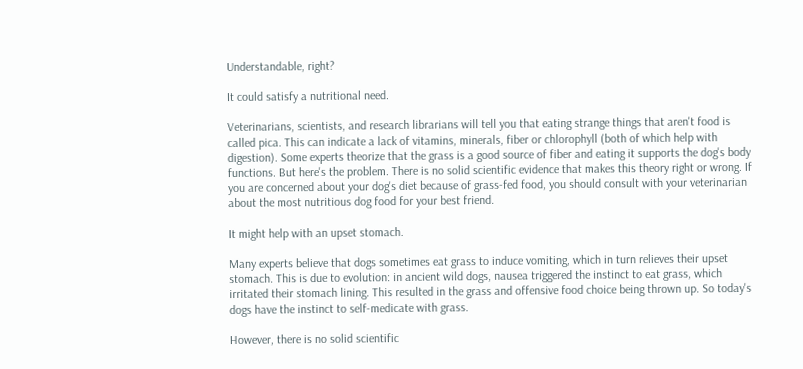Understandable, right?

It could satisfy a nutritional need.

Veterinarians, scientists, and research librarians will tell you that eating strange things that aren't food is called pica. This can indicate a lack of vitamins, minerals, fiber or chlorophyll (both of which help with digestion). Some experts theorize that the grass is a good source of fiber and eating it supports the dog's body functions. But here's the problem. There is no solid scientific evidence that makes this theory right or wrong. If you are concerned about your dog's diet because of grass-fed food, you should consult with your veterinarian about the most nutritious dog food for your best friend.

It might help with an upset stomach.

Many experts believe that dogs sometimes eat grass to induce vomiting, which in turn relieves their upset stomach. This is due to evolution: in ancient wild dogs, nausea triggered the instinct to eat grass, which irritated their stomach lining. This resulted in the grass and offensive food choice being thrown up. So today's dogs have the instinct to self-medicate with grass.

However, there is no solid scientific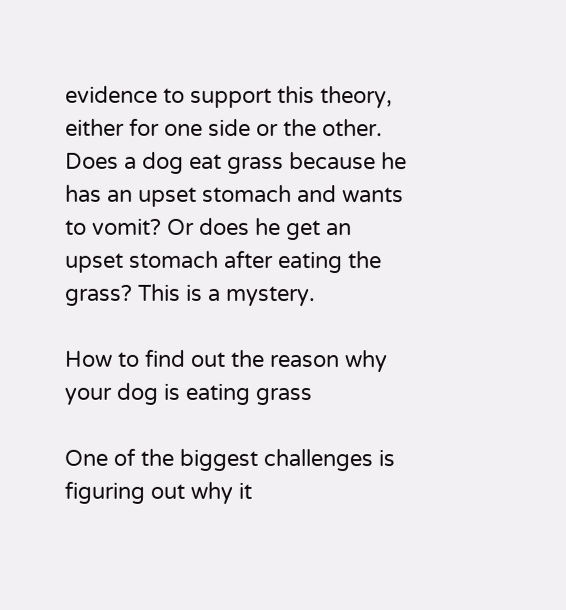evidence to support this theory, either for one side or the other. Does a dog eat grass because he has an upset stomach and wants to vomit? Or does he get an upset stomach after eating the grass? This is a mystery.

How to find out the reason why your dog is eating grass

One of the biggest challenges is figuring out why it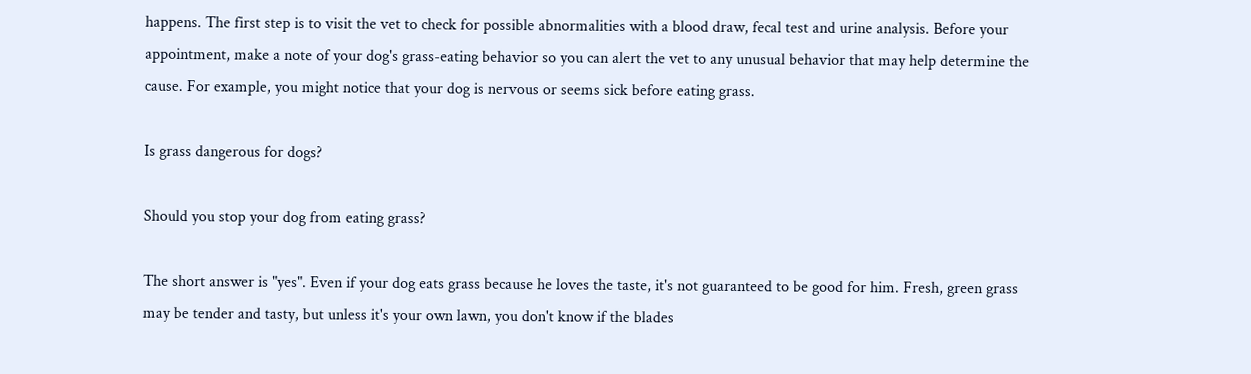happens. The first step is to visit the vet to check for possible abnormalities with a blood draw, fecal test and urine analysis. Before your appointment, make a note of your dog's grass-eating behavior so you can alert the vet to any unusual behavior that may help determine the cause. For example, you might notice that your dog is nervous or seems sick before eating grass.

Is grass dangerous for dogs?

Should you stop your dog from eating grass?

The short answer is "yes". Even if your dog eats grass because he loves the taste, it's not guaranteed to be good for him. Fresh, green grass may be tender and tasty, but unless it's your own lawn, you don't know if the blades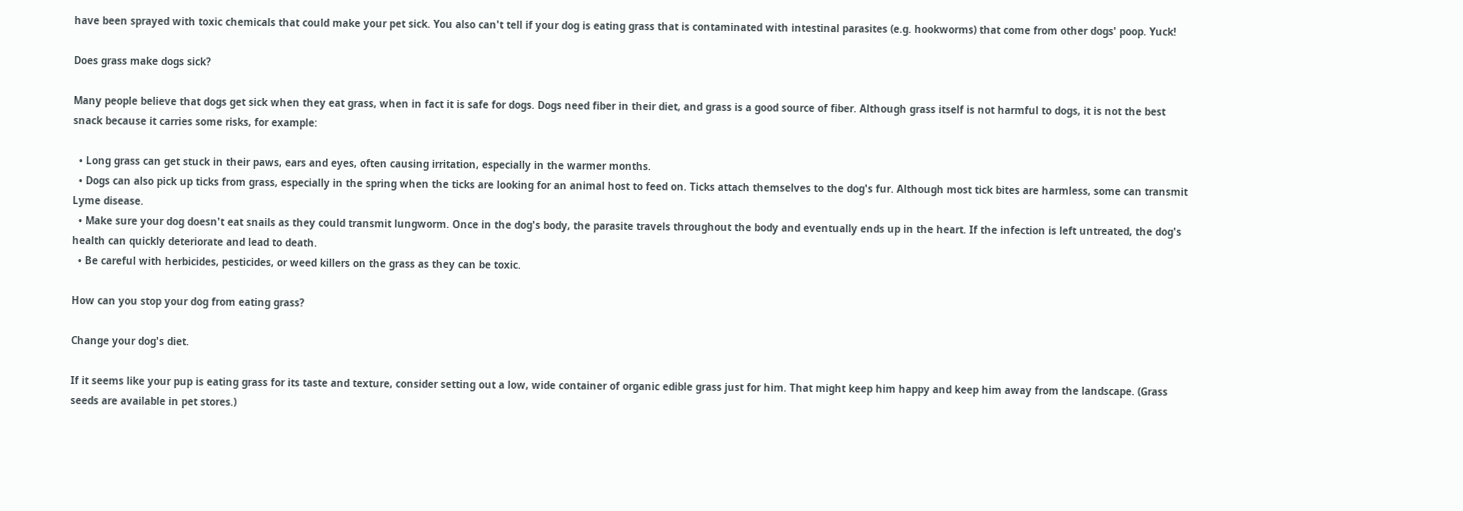have been sprayed with toxic chemicals that could make your pet sick. You also can't tell if your dog is eating grass that is contaminated with intestinal parasites (e.g. hookworms) that come from other dogs' poop. Yuck!

Does grass make dogs sick?

Many people believe that dogs get sick when they eat grass, when in fact it is safe for dogs. Dogs need fiber in their diet, and grass is a good source of fiber. Although grass itself is not harmful to dogs, it is not the best snack because it carries some risks, for example:

  • Long grass can get stuck in their paws, ears and eyes, often causing irritation, especially in the warmer months.
  • Dogs can also pick up ticks from grass, especially in the spring when the ticks are looking for an animal host to feed on. Ticks attach themselves to the dog's fur. Although most tick bites are harmless, some can transmit Lyme disease.
  • Make sure your dog doesn't eat snails as they could transmit lungworm. Once in the dog's body, the parasite travels throughout the body and eventually ends up in the heart. If the infection is left untreated, the dog's health can quickly deteriorate and lead to death.
  • Be careful with herbicides, pesticides, or weed killers on the grass as they can be toxic.

How can you stop your dog from eating grass?

Change your dog's diet.

If it seems like your pup is eating grass for its taste and texture, consider setting out a low, wide container of organic edible grass just for him. That might keep him happy and keep him away from the landscape. (Grass seeds are available in pet stores.)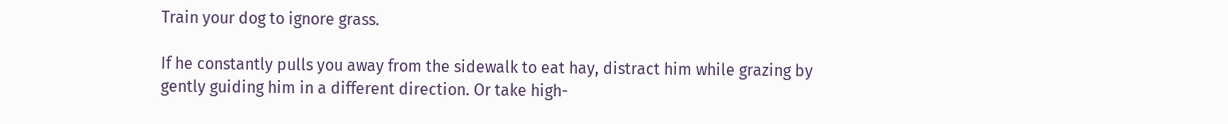Train your dog to ignore grass.

If he constantly pulls you away from the sidewalk to eat hay, distract him while grazing by gently guiding him in a different direction. Or take high-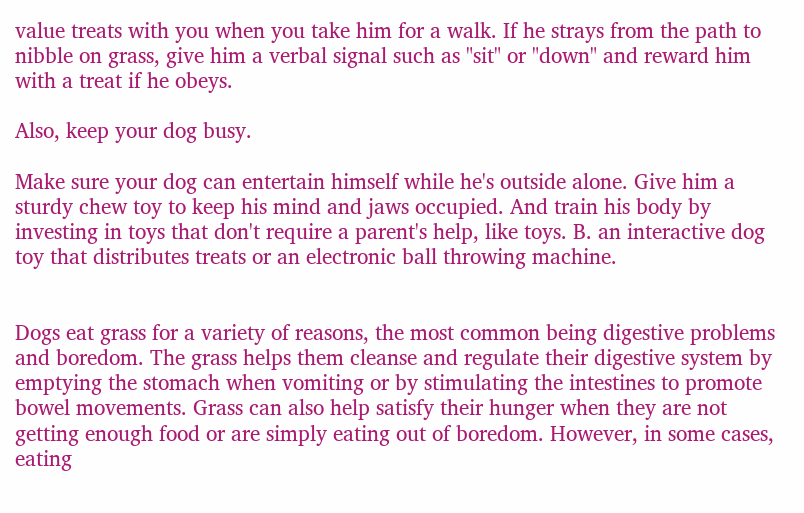value treats with you when you take him for a walk. If he strays from the path to nibble on grass, give him a verbal signal such as "sit" or "down" and reward him with a treat if he obeys.

Also, keep your dog busy.

Make sure your dog can entertain himself while he's outside alone. Give him a sturdy chew toy to keep his mind and jaws occupied. And train his body by investing in toys that don't require a parent's help, like toys. B. an interactive dog toy that distributes treats or an electronic ball throwing machine.


Dogs eat grass for a variety of reasons, the most common being digestive problems and boredom. The grass helps them cleanse and regulate their digestive system by emptying the stomach when vomiting or by stimulating the intestines to promote bowel movements. Grass can also help satisfy their hunger when they are not getting enough food or are simply eating out of boredom. However, in some cases, eating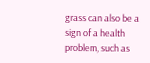grass can also be a sign of a health problem, such as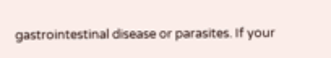gastrointestinal disease or parasites. If your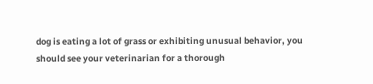dog is eating a lot of grass or exhibiting unusual behavior, you should see your veterinarian for a thorough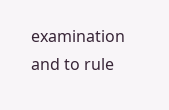examination and to rule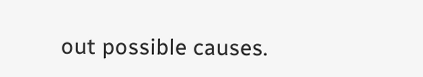out possible causes.